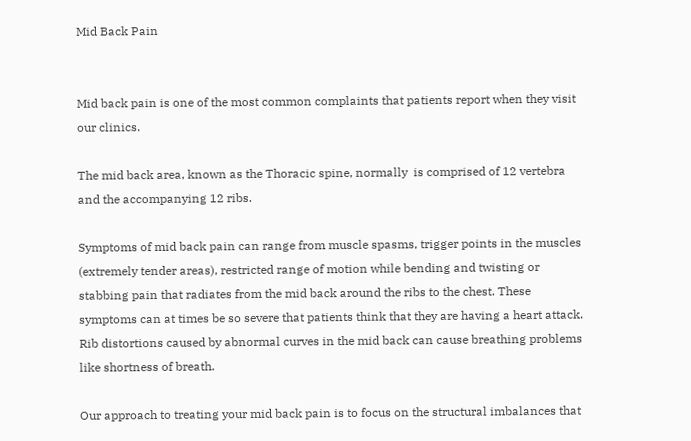Mid Back Pain


Mid back pain is one of the most common complaints that patients report when they visit our clinics.

The mid back area, known as the Thoracic spine, normally  is comprised of 12 vertebra and the accompanying 12 ribs.

Symptoms of mid back pain can range from muscle spasms, trigger points in the muscles (extremely tender areas), restricted range of motion while bending and twisting or stabbing pain that radiates from the mid back around the ribs to the chest. These symptoms can at times be so severe that patients think that they are having a heart attack. Rib distortions caused by abnormal curves in the mid back can cause breathing problems like shortness of breath.

Our approach to treating your mid back pain is to focus on the structural imbalances that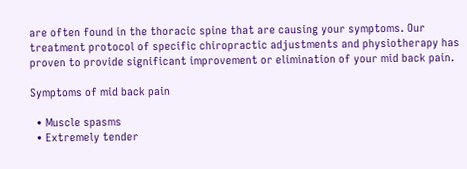are often found in the thoracic spine that are causing your symptoms. Our treatment protocol of specific chiropractic adjustments and physiotherapy has proven to provide significant improvement or elimination of your mid back pain.

Symptoms of mid back pain

  • Muscle spasms
  • Extremely tender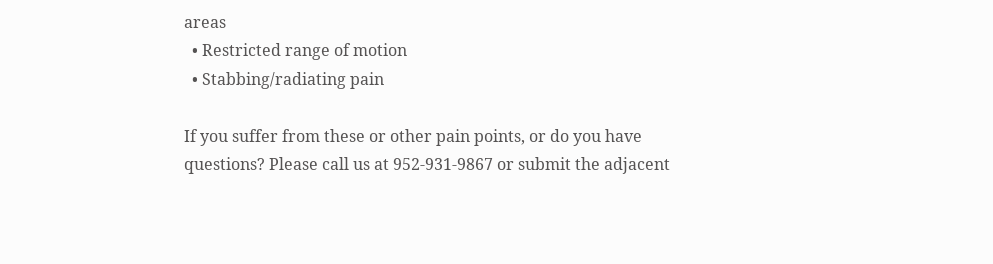areas
  • Restricted range of motion
  • Stabbing/radiating pain

If you suffer from these or other pain points, or do you have questions? Please call us at 952-931-9867 or submit the adjacent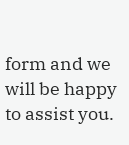form and we will be happy to assist you.